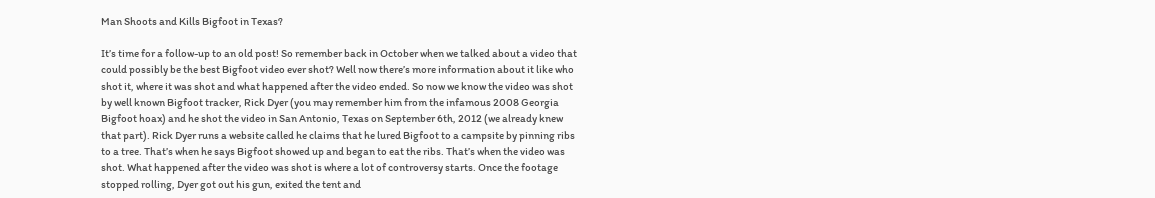Man Shoots and Kills Bigfoot in Texas?

It’s time for a follow-up to an old post! So remember back in October when we talked about a video that could possibly be the best Bigfoot video ever shot? Well now there’s more information about it like who shot it, where it was shot and what happened after the video ended. So now we know the video was shot by well known Bigfoot tracker, Rick Dyer (you may remember him from the infamous 2008 Georgia Bigfoot hoax) and he shot the video in San Antonio, Texas on September 6th, 2012 (we already knew that part). Rick Dyer runs a website called he claims that he lured Bigfoot to a campsite by pinning ribs to a tree. That’s when he says Bigfoot showed up and began to eat the ribs. That’s when the video was shot. What happened after the video was shot is where a lot of controversy starts. Once the footage stopped rolling, Dyer got out his gun, exited the tent and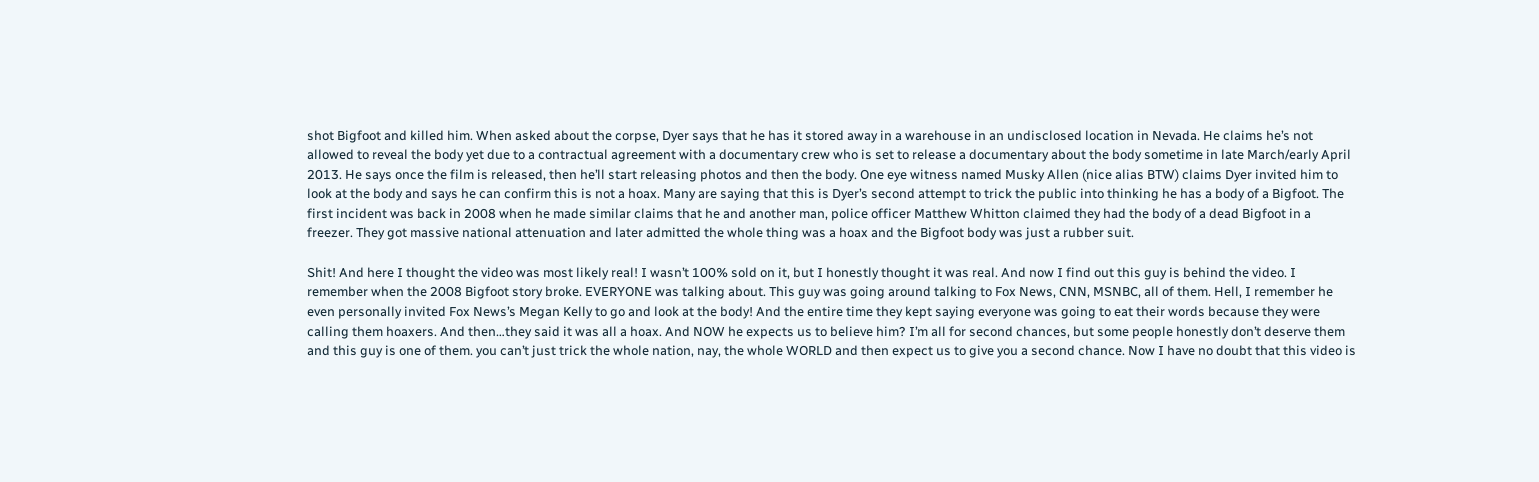shot Bigfoot and killed him. When asked about the corpse, Dyer says that he has it stored away in a warehouse in an undisclosed location in Nevada. He claims he’s not allowed to reveal the body yet due to a contractual agreement with a documentary crew who is set to release a documentary about the body sometime in late March/early April 2013. He says once the film is released, then he’ll start releasing photos and then the body. One eye witness named Musky Allen (nice alias BTW) claims Dyer invited him to look at the body and says he can confirm this is not a hoax. Many are saying that this is Dyer’s second attempt to trick the public into thinking he has a body of a Bigfoot. The first incident was back in 2008 when he made similar claims that he and another man, police officer Matthew Whitton claimed they had the body of a dead Bigfoot in a freezer. They got massive national attenuation and later admitted the whole thing was a hoax and the Bigfoot body was just a rubber suit.

Shit! And here I thought the video was most likely real! I wasn’t 100% sold on it, but I honestly thought it was real. And now I find out this guy is behind the video. I remember when the 2008 Bigfoot story broke. EVERYONE was talking about. This guy was going around talking to Fox News, CNN, MSNBC, all of them. Hell, I remember he even personally invited Fox News’s Megan Kelly to go and look at the body! And the entire time they kept saying everyone was going to eat their words because they were calling them hoaxers. And then…they said it was all a hoax. And NOW he expects us to believe him? I’m all for second chances, but some people honestly don’t deserve them and this guy is one of them. you can’t just trick the whole nation, nay, the whole WORLD and then expect us to give you a second chance. Now I have no doubt that this video is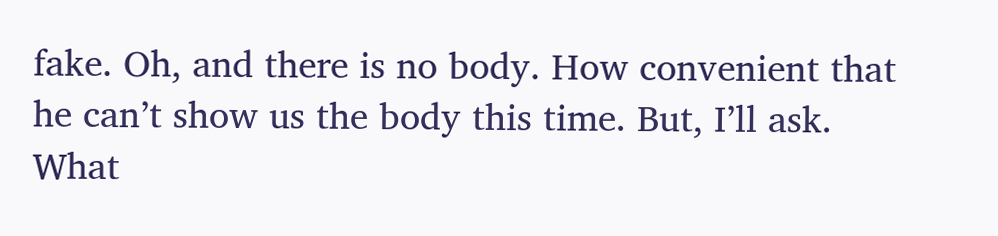fake. Oh, and there is no body. How convenient that he can’t show us the body this time. But, I’ll ask. What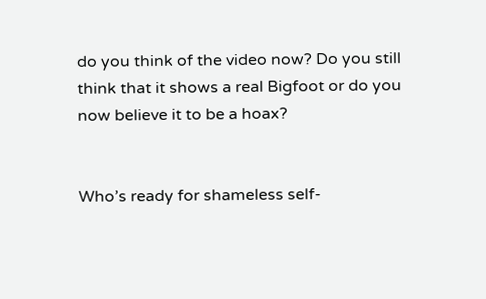do you think of the video now? Do you still think that it shows a real Bigfoot or do you now believe it to be a hoax?


Who’s ready for shameless self-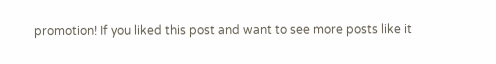promotion! If you liked this post and want to see more posts like it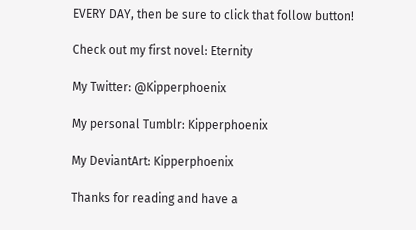EVERY DAY, then be sure to click that follow button!

Check out my first novel: Eternity

My Twitter: @Kipperphoenix

My personal Tumblr: Kipperphoenix

My DeviantArt: Kipperphoenix

Thanks for reading and have a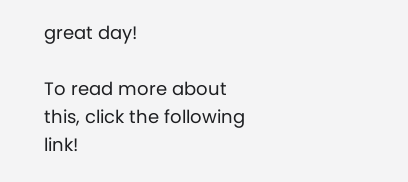great day!

To read more about this, click the following link!